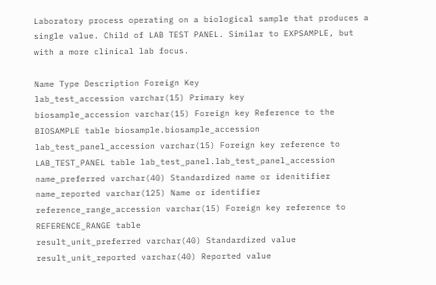Laboratory process operating on a biological sample that produces a single value. Child of LAB TEST PANEL. Similar to EXPSAMPLE, but with a more clinical lab focus.

Name Type Description Foreign Key
lab_test_accession varchar(15) Primary key
biosample_accession varchar(15) Foreign key Reference to the BIOSAMPLE table biosample.biosample_accession
lab_test_panel_accession varchar(15) Foreign key reference to LAB_TEST_PANEL table lab_test_panel.lab_test_panel_accession
name_preferred varchar(40) Standardized name or idenitifier
name_reported varchar(125) Name or identifier
reference_range_accession varchar(15) Foreign key reference to REFERENCE_RANGE table
result_unit_preferred varchar(40) Standardized value
result_unit_reported varchar(40) Reported value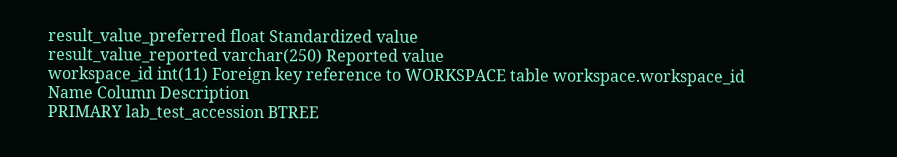result_value_preferred float Standardized value
result_value_reported varchar(250) Reported value
workspace_id int(11) Foreign key reference to WORKSPACE table workspace.workspace_id
Name Column Description
PRIMARY lab_test_accession BTREE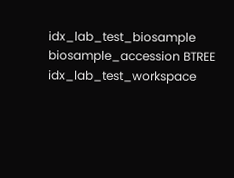idx_lab_test_biosample biosample_accession BTREE
idx_lab_test_workspace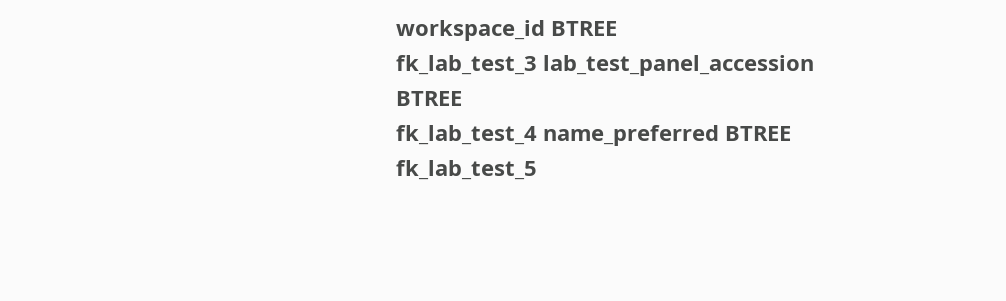workspace_id BTREE
fk_lab_test_3 lab_test_panel_accession BTREE
fk_lab_test_4 name_preferred BTREE
fk_lab_test_5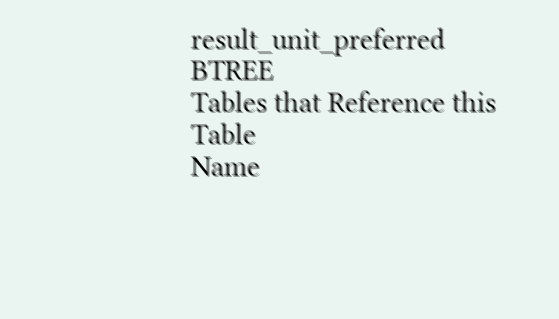result_unit_preferred BTREE
Tables that Reference this Table
Name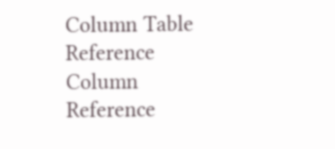Column Table Reference Column Reference